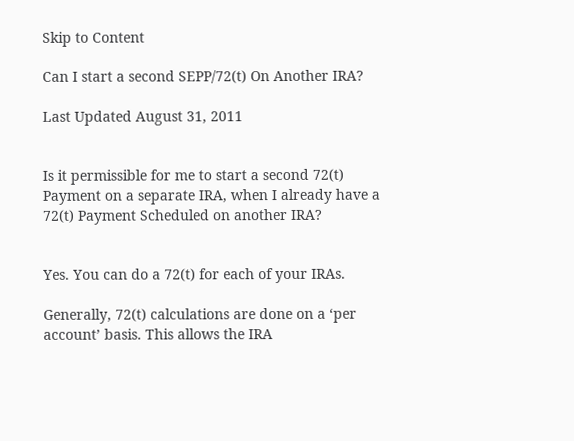Skip to Content

Can I start a second SEPP/72(t) On Another IRA?

Last Updated August 31, 2011


Is it permissible for me to start a second 72(t) Payment on a separate IRA, when I already have a 72(t) Payment Scheduled on another IRA?


Yes. You can do a 72(t) for each of your IRAs.

Generally, 72(t) calculations are done on a ‘per account’ basis. This allows the IRA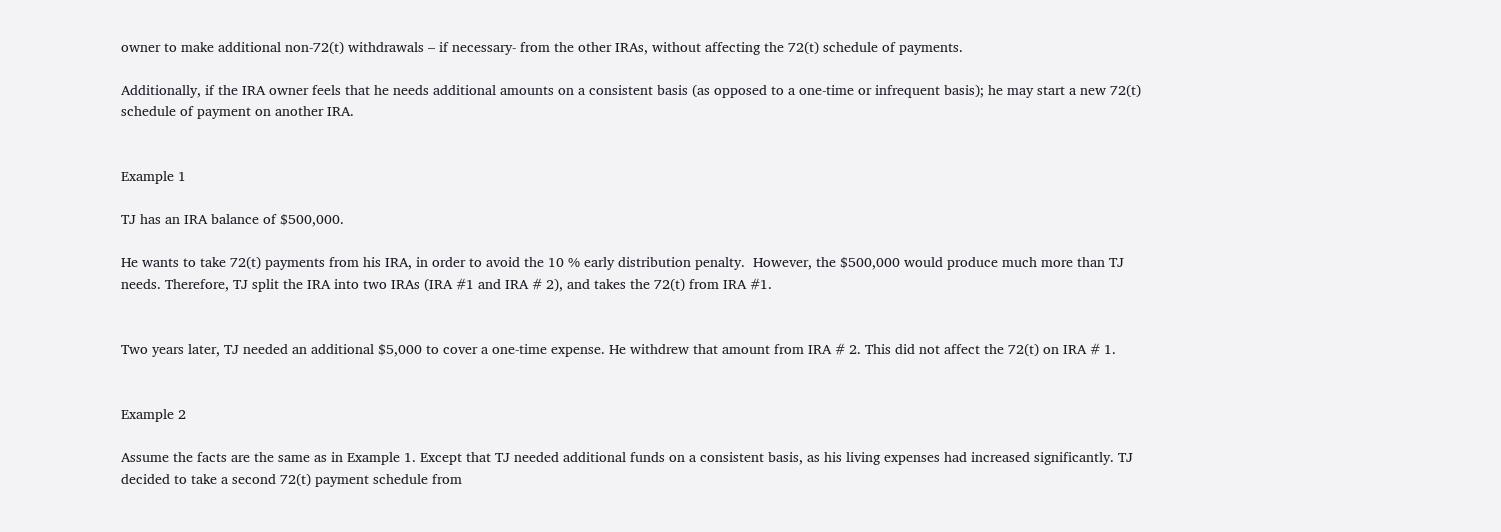owner to make additional non-72(t) withdrawals – if necessary- from the other IRAs, without affecting the 72(t) schedule of payments.

Additionally, if the IRA owner feels that he needs additional amounts on a consistent basis (as opposed to a one-time or infrequent basis); he may start a new 72(t) schedule of payment on another IRA.


Example 1

TJ has an IRA balance of $500,000.

He wants to take 72(t) payments from his IRA, in order to avoid the 10 % early distribution penalty.  However, the $500,000 would produce much more than TJ needs. Therefore, TJ split the IRA into two IRAs (IRA #1 and IRA # 2), and takes the 72(t) from IRA #1.


Two years later, TJ needed an additional $5,000 to cover a one-time expense. He withdrew that amount from IRA # 2. This did not affect the 72(t) on IRA # 1.


Example 2

Assume the facts are the same as in Example 1. Except that TJ needed additional funds on a consistent basis, as his living expenses had increased significantly. TJ decided to take a second 72(t) payment schedule from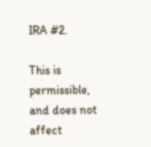IRA #2.

This is permissible, and does not affect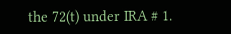the 72(t) under IRA # 1.